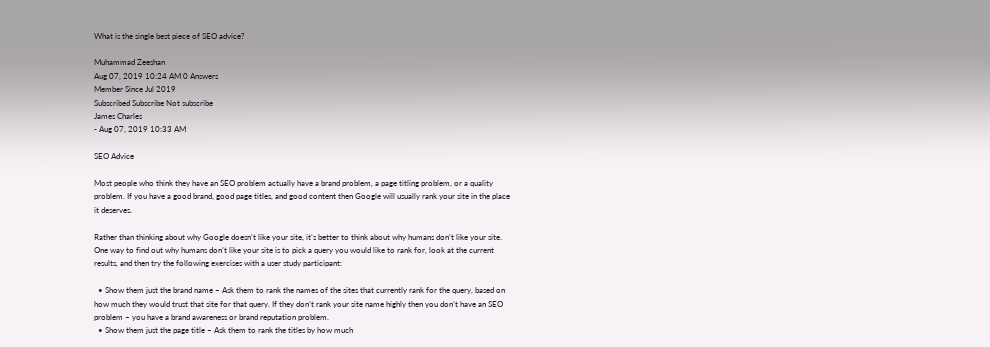What is the single best piece of SEO advice?

Muhammad Zeeshan
Aug 07, 2019 10:24 AM 0 Answers
Member Since Jul 2019
Subscribed Subscribe Not subscribe
James Charles
- Aug 07, 2019 10:33 AM

SEO Advice

Most people who think they have an SEO problem actually have a brand problem, a page titling problem, or a quality problem. If you have a good brand, good page titles, and good content then Google will usually rank your site in the place it deserves.

Rather than thinking about why Google doesn’t like your site, it’s better to think about why humans don’t like your site. One way to find out why humans don’t like your site is to pick a query you would like to rank for, look at the current results, and then try the following exercises with a user study participant:

  • Show them just the brand name – Ask them to rank the names of the sites that currently rank for the query, based on how much they would trust that site for that query. If they don’t rank your site name highly then you don’t have an SEO problem – you have a brand awareness or brand reputation problem.
  • Show them just the page title – Ask them to rank the titles by how much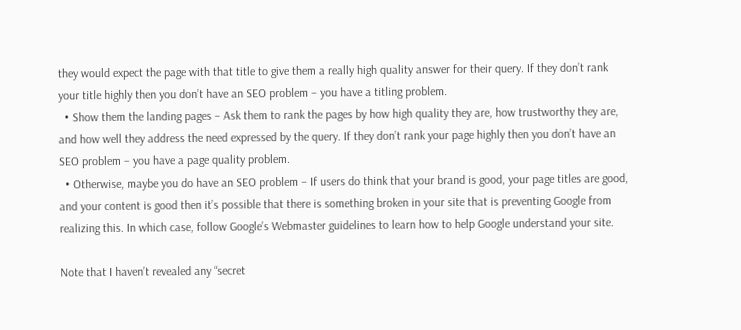they would expect the page with that title to give them a really high quality answer for their query. If they don’t rank your title highly then you don’t have an SEO problem – you have a titling problem.
  • Show them the landing pages – Ask them to rank the pages by how high quality they are, how trustworthy they are, and how well they address the need expressed by the query. If they don’t rank your page highly then you don’t have an SEO problem – you have a page quality problem.
  • Otherwise, maybe you do have an SEO problem – If users do think that your brand is good, your page titles are good, and your content is good then it’s possible that there is something broken in your site that is preventing Google from realizing this. In which case, follow Google’s Webmaster guidelines to learn how to help Google understand your site.

Note that I haven’t revealed any “secret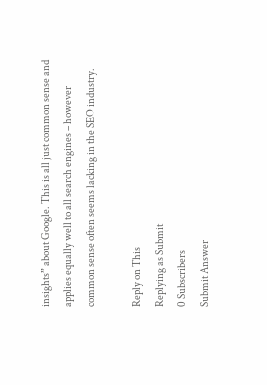insights” about Google. This is all just common sense and applies equally well to all search engines – however common sense often seems lacking in the SEO industry.

Reply on This
Replying as Submit
0 Subscribers
Submit Answer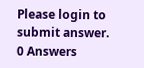Please login to submit answer.
0 Answers